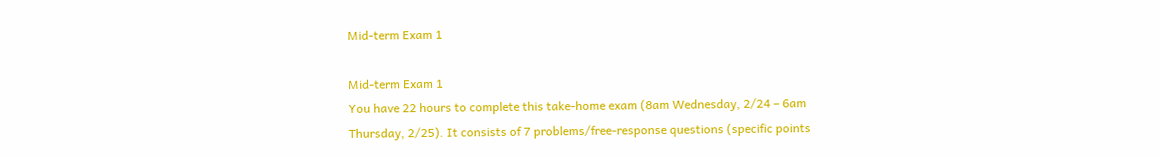Mid-term Exam 1

Mid-term Exam 1
You have 22 hours to complete this take-home exam (8am Wednesday, 2/24 – 6am Thursday, 2/25). It consists of 7 problems/free-response questions (specific points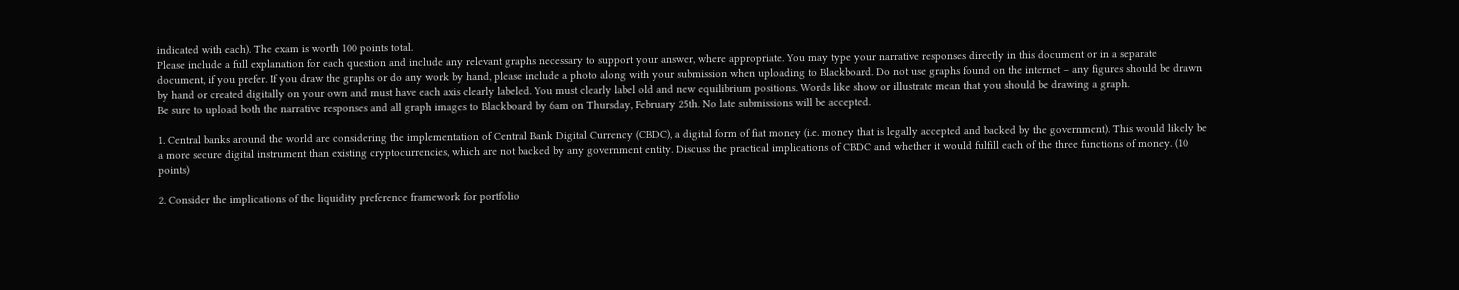indicated with each). The exam is worth 100 points total.
Please include a full explanation for each question and include any relevant graphs necessary to support your answer, where appropriate. You may type your narrative responses directly in this document or in a separate document, if you prefer. If you draw the graphs or do any work by hand, please include a photo along with your submission when uploading to Blackboard. Do not use graphs found on the internet – any figures should be drawn by hand or created digitally on your own and must have each axis clearly labeled. You must clearly label old and new equilibrium positions. Words like show or illustrate mean that you should be drawing a graph.
Be sure to upload both the narrative responses and all graph images to Blackboard by 6am on Thursday, February 25th. No late submissions will be accepted.

1. Central banks around the world are considering the implementation of Central Bank Digital Currency (CBDC), a digital form of fiat money (i.e. money that is legally accepted and backed by the government). This would likely be a more secure digital instrument than existing cryptocurrencies, which are not backed by any government entity. Discuss the practical implications of CBDC and whether it would fulfill each of the three functions of money. (10 points)

2. Consider the implications of the liquidity preference framework for portfolio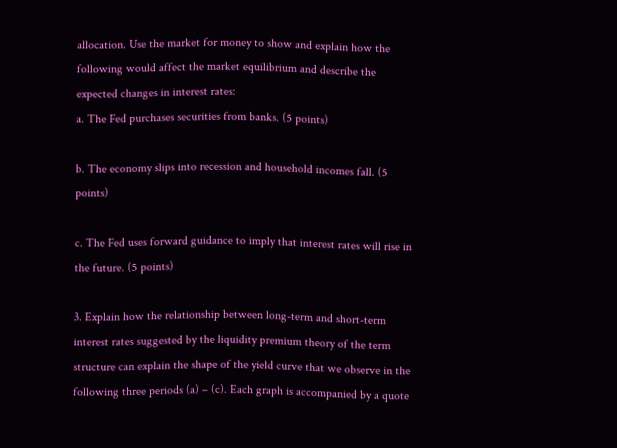allocation. Use the market for money to show and explain how the following would affect the market equilibrium and describe the expected changes in interest rates:
a. The Fed purchases securities from banks. (5 points)

b. The economy slips into recession and household incomes fall. (5 points)

c. The Fed uses forward guidance to imply that interest rates will rise in the future. (5 points)

3. Explain how the relationship between long-term and short-term interest rates suggested by the liquidity premium theory of the term structure can explain the shape of the yield curve that we observe in the following three periods (a) – (c). Each graph is accompanied by a quote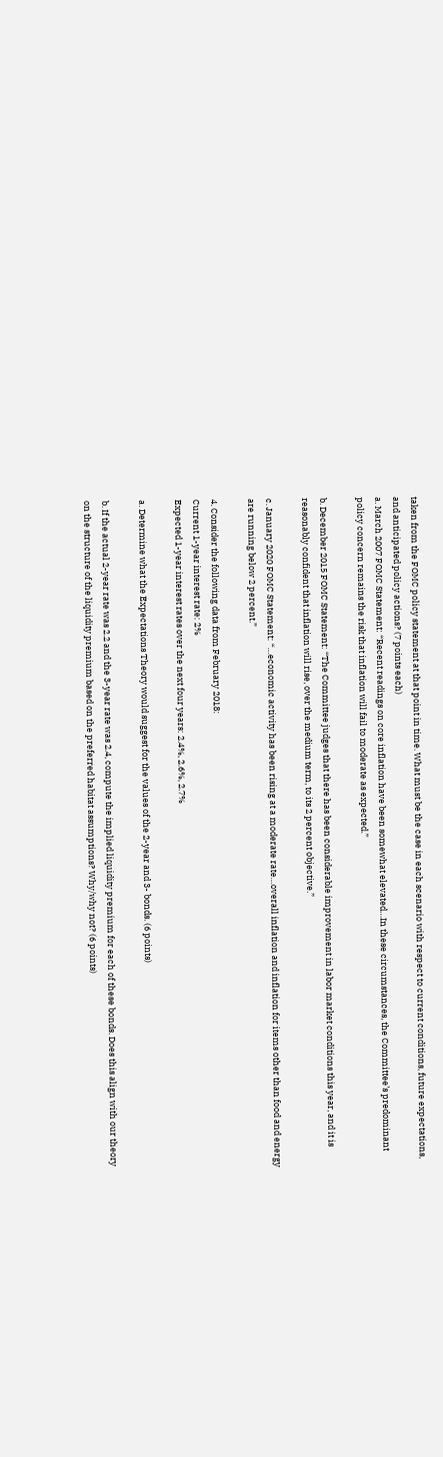taken from the FOMC policy statement at that point in time. What must be the case in each scenario with respect to current conditions, future expectations, and anticipated policy actions? (7 points each)
a. March 2007 FOMC Statement: “Recent readings on core inflation have been somewhat elevated…In these circumstances, the Committee’s predominant policy concern remains the risk that inflation will fail to moderate as expected.”

b. December 2015 FOMC Statement: “The Committee judges that there has been considerable improvement in labor market conditions this year, and it is reasonably confident that inflation will rise, over the medium term, to its 2 percent objective.”

c. January 2020 FOMC Statement: “…economic activity has been rising at a moderate rate…overall inflation and inflation for items other than food and energy are running below 2 percent.”

4. Consider the following data from February 2018:
Current 1-year interest rate: 2%
Expected 1-year interest rates over the next four years: 2.4%, 2.6%, 2.7%

a. Determine what the Expectations Theory would suggest for the values of the 2-year and 3- bonds. (6 points)

b. If the actual 2-year rate was 2.2 and the 3-year rate was 2.4, compute the implied liquidity premium for each of these bonds. Does this align with our theory on the structure of the liquidity premium based on the preferred habitat assumptions? Why/why not? (6 points)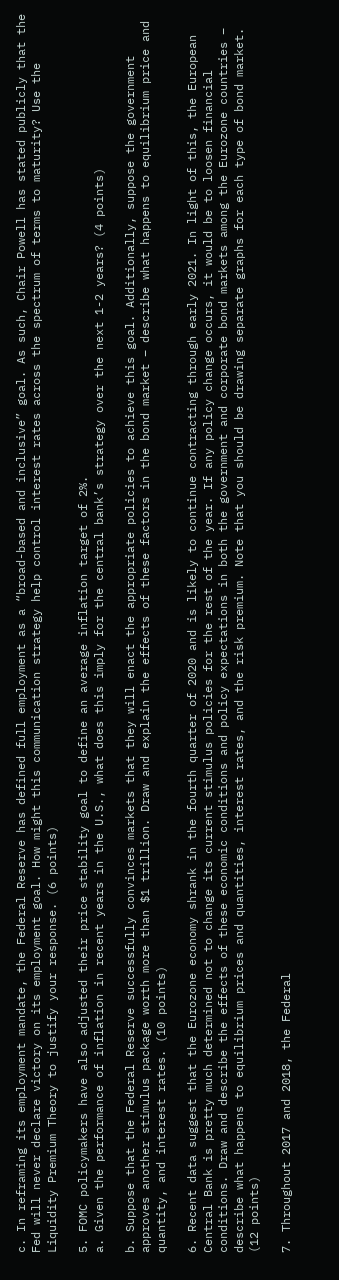c. In reframing its employment mandate, the Federal Reserve has defined full employment as a “broad-based and inclusive” goal. As such, Chair Powell has stated publicly that the Fed will never declare victory on its employment goal. How might this communication strategy help control interest rates across the spectrum of terms to maturity? Use the Liquidity Premium Theory to justify your response. (6 points)

5. FOMC policymakers have also adjusted their price stability goal to define an average inflation target of 2%.
a. Given the performance of inflation in recent years in the U.S., what does this imply for the central bank’s strategy over the next 1-2 years? (4 points)

b. Suppose that the Federal Reserve successfully convinces markets that they will enact the appropriate policies to achieve this goal. Additionally, suppose the government approves another stimulus package worth more than $1 trillion. Draw and explain the effects of these factors in the bond market – describe what happens to equilibrium price and quantity, and interest rates. (10 points)

6. Recent data suggest that the Eurozone economy shrank in the fourth quarter of 2020 and is likely to continue contracting through early 2021. In light of this, the European Central Bank is pretty much determined not to change its current stimulus policies for the rest of the year. If any policy change occurs, it would be to loosen financial conditions. Draw and describe the effects of these economic conditions and policy expectations in both the government and corporate bond markets among the Eurozone countries – describe what happens to equilibrium prices and quantities, interest rates, and the risk premium. Note that you should be drawing separate graphs for each type of bond market. (12 points)

7. Throughout 2017 and 2018, the Federal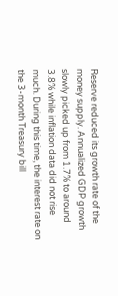Reserve reduced its growth rate of the money supply. Annualized GDP growth slowly picked up from 1.7% to around 3.8% while inflation data did not rise much. During this time, the interest rate on the 3-month Treasury bill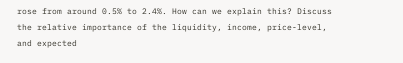rose from around 0.5% to 2.4%. How can we explain this? Discuss the relative importance of the liquidity, income, price-level, and expected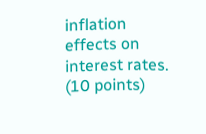inflation effects on interest rates. (10 points)